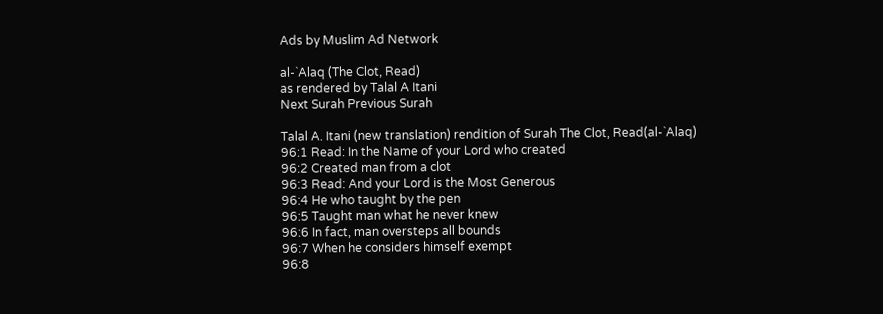Ads by Muslim Ad Network

al-`Alaq (The Clot, Read)
as rendered by Talal A Itani
Next Surah Previous Surah

Talal A. Itani (new translation) rendition of Surah The Clot, Read(al-`Alaq)
96:1 Read: In the Name of your Lord who created
96:2 Created man from a clot
96:3 Read: And your Lord is the Most Generous
96:4 He who taught by the pen
96:5 Taught man what he never knew
96:6 In fact, man oversteps all bounds
96:7 When he considers himself exempt
96:8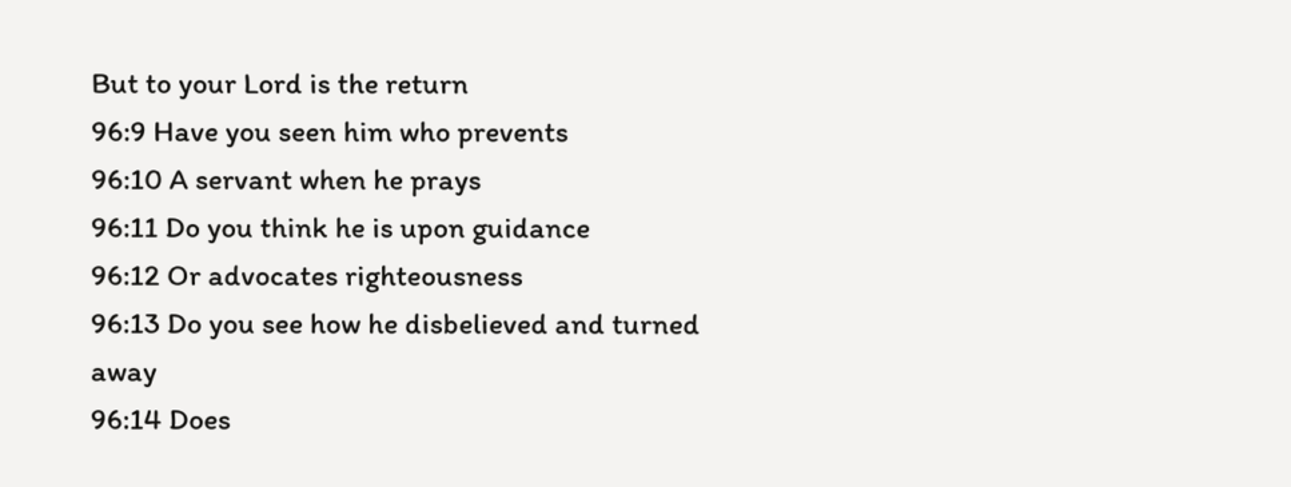But to your Lord is the return
96:9 Have you seen him who prevents
96:10 A servant when he prays
96:11 Do you think he is upon guidance
96:12 Or advocates righteousness
96:13 Do you see how he disbelieved and turned away
96:14 Does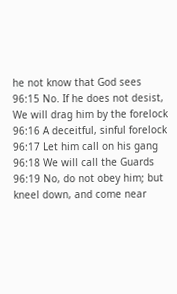he not know that God sees
96:15 No. If he does not desist, We will drag him by the forelock
96:16 A deceitful, sinful forelock
96:17 Let him call on his gang
96:18 We will call the Guards
96:19 No, do not obey him; but kneel down, and come near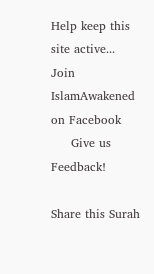Help keep this site active...
Join IslamAwakened
on Facebook
     Give us Feedback!

Share this Surah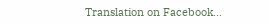Translation on Facebook...